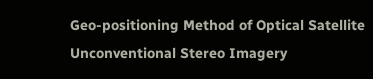Geo-positioning Method of Optical Satellite Unconventional Stereo Imagery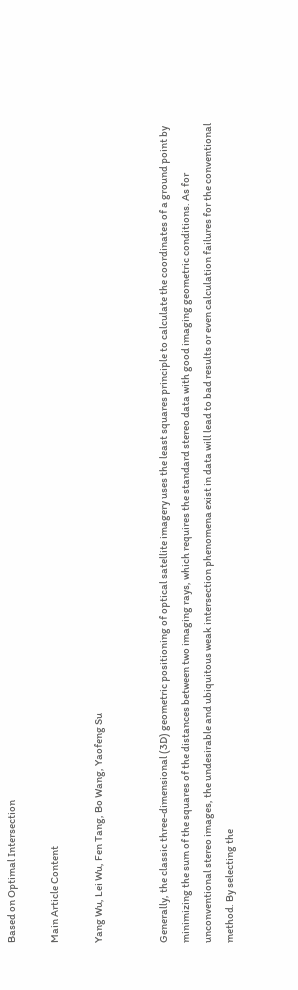Based on Optimal Intersection

Main Article Content

Yang Wu, Lei Wu, Fen Tang, Bo Wang, Yaofeng Su


Generally, the classic three-dimensional (3D) geometric positioning of optical satellite imagery uses the least squares principle to calculate the coordinates of a ground point by minimizing the sum of the squares of the distances between two imaging rays, which requires the standard stereo data with good imaging geometric conditions. As for unconventional stereo images, the undesirable and ubiquitous weak intersection phenomena exist in data will lead to bad results or even calculation failures for the conventional method. By selecting the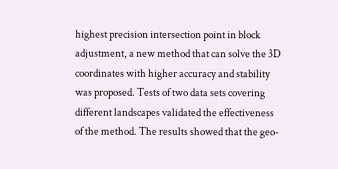highest precision intersection point in block adjustment, a new method that can solve the 3D coordinates with higher accuracy and stability was proposed. Tests of two data sets covering different landscapes validated the effectiveness of the method. The results showed that the geo-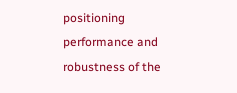positioning performance and robustness of the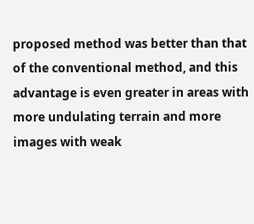proposed method was better than that of the conventional method, and this advantage is even greater in areas with more undulating terrain and more images with weak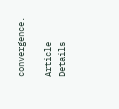convergence.

Article Details